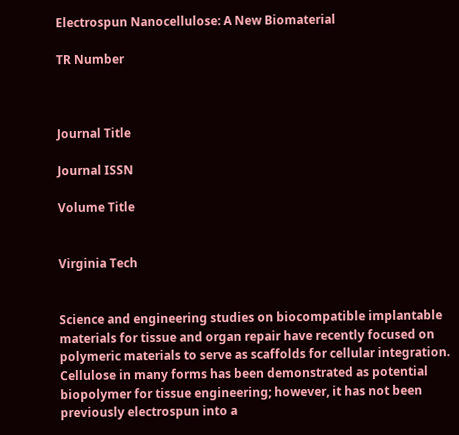Electrospun Nanocellulose: A New Biomaterial

TR Number



Journal Title

Journal ISSN

Volume Title


Virginia Tech


Science and engineering studies on biocompatible implantable materials for tissue and organ repair have recently focused on polymeric materials to serve as scaffolds for cellular integration. Cellulose in many forms has been demonstrated as potential biopolymer for tissue engineering; however, it has not been previously electrospun into a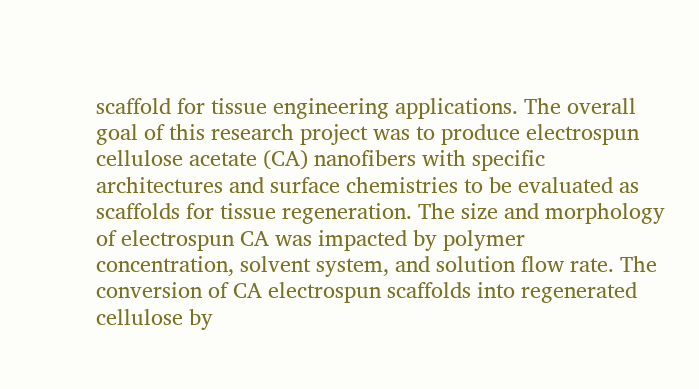scaffold for tissue engineering applications. The overall goal of this research project was to produce electrospun cellulose acetate (CA) nanofibers with specific architectures and surface chemistries to be evaluated as scaffolds for tissue regeneration. The size and morphology of electrospun CA was impacted by polymer concentration, solvent system, and solution flow rate. The conversion of CA electrospun scaffolds into regenerated cellulose by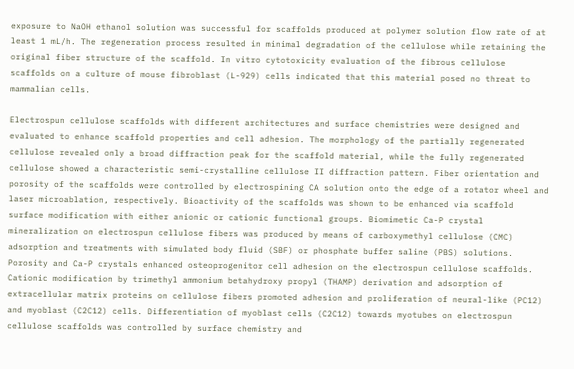exposure to NaOH ethanol solution was successful for scaffolds produced at polymer solution flow rate of at least 1 mL/h. The regeneration process resulted in minimal degradation of the cellulose while retaining the original fiber structure of the scaffold. In vitro cytotoxicity evaluation of the fibrous cellulose scaffolds on a culture of mouse fibroblast (L-929) cells indicated that this material posed no threat to mammalian cells.

Electrospun cellulose scaffolds with different architectures and surface chemistries were designed and evaluated to enhance scaffold properties and cell adhesion. The morphology of the partially regenerated cellulose revealed only a broad diffraction peak for the scaffold material, while the fully regenerated cellulose showed a characteristic semi-crystalline cellulose II diffraction pattern. Fiber orientation and porosity of the scaffolds were controlled by electrospining CA solution onto the edge of a rotator wheel and laser microablation, respectively. Bioactivity of the scaffolds was shown to be enhanced via scaffold surface modification with either anionic or cationic functional groups. Biomimetic Ca-P crystal mineralization on electrospun cellulose fibers was produced by means of carboxymethyl cellulose (CMC) adsorption and treatments with simulated body fluid (SBF) or phosphate buffer saline (PBS) solutions. Porosity and Ca-P crystals enhanced osteoprogenitor cell adhesion on the electrospun cellulose scaffolds. Cationic modification by trimethyl ammonium betahydroxy propyl (THAMP) derivation and adsorption of extracellular matrix proteins on cellulose fibers promoted adhesion and proliferation of neural-like (PC12) and myoblast (C2C12) cells. Differentiation of myoblast cells (C2C12) towards myotubes on electrospun cellulose scaffolds was controlled by surface chemistry and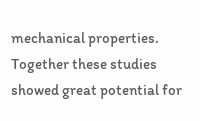mechanical properties. Together these studies showed great potential for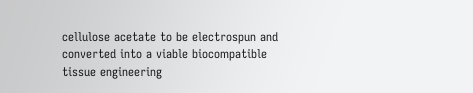cellulose acetate to be electrospun and converted into a viable biocompatible tissue engineering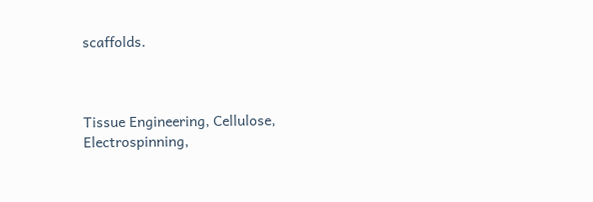scaffolds.



Tissue Engineering, Cellulose, Electrospinning,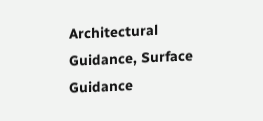Architectural Guidance, Surface Guidance